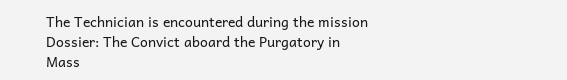The Technician is encountered during the mission Dossier: The Convict aboard the Purgatory in Mass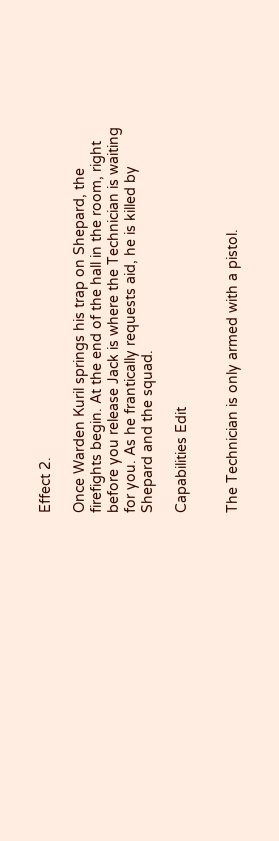Effect 2.

Once Warden Kuril springs his trap on Shepard, the firefights begin. At the end of the hall in the room, right before you release Jack is where the Technician is waiting for you. As he frantically requests aid, he is killed by Shepard and the squad.

Capabilities Edit


The Technician is only armed with a pistol.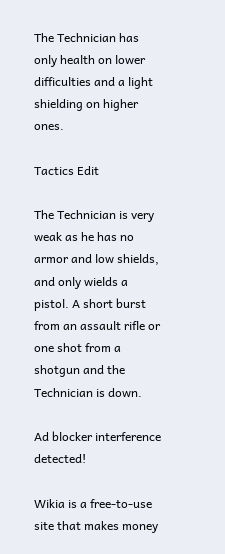The Technician has only health on lower difficulties and a light shielding on higher ones.

Tactics Edit

The Technician is very weak as he has no armor and low shields, and only wields a pistol. A short burst from an assault rifle or one shot from a shotgun and the Technician is down.

Ad blocker interference detected!

Wikia is a free-to-use site that makes money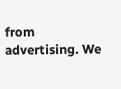from advertising. We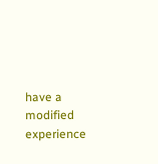have a modified experience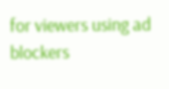for viewers using ad blockers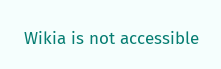Wikia is not accessible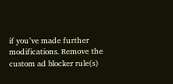if you’ve made further modifications. Remove the custom ad blocker rule(s)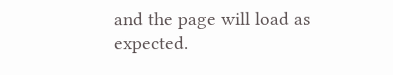and the page will load as expected.